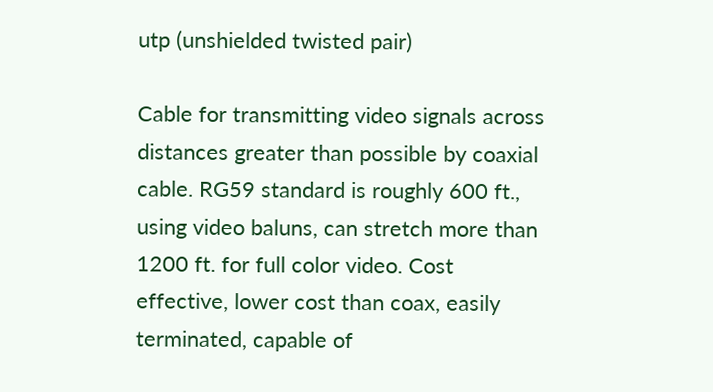utp (unshielded twisted pair)

Cable for transmitting video signals across distances greater than possible by coaxial cable. RG59 standard is roughly 600 ft., using video baluns, can stretch more than 1200 ft. for full color video. Cost effective, lower cost than coax, easily terminated, capable of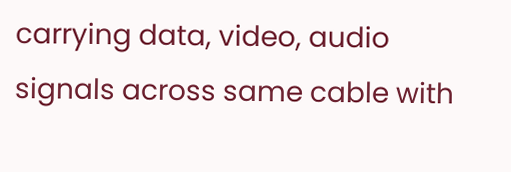carrying data, video, audio signals across same cable with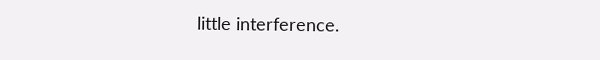little interference.